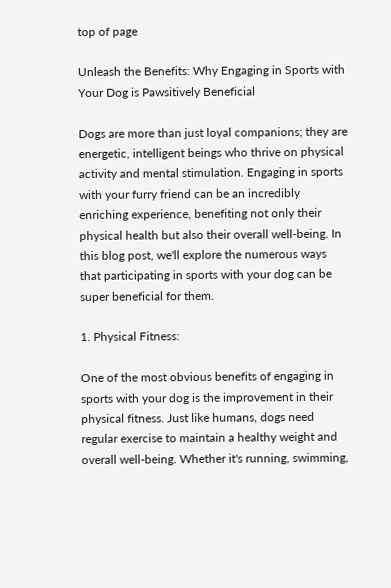top of page

Unleash the Benefits: Why Engaging in Sports with Your Dog is Pawsitively Beneficial

Dogs are more than just loyal companions; they are energetic, intelligent beings who thrive on physical activity and mental stimulation. Engaging in sports with your furry friend can be an incredibly enriching experience, benefiting not only their physical health but also their overall well-being. In this blog post, we'll explore the numerous ways that participating in sports with your dog can be super beneficial for them.

1. Physical Fitness:

One of the most obvious benefits of engaging in sports with your dog is the improvement in their physical fitness. Just like humans, dogs need regular exercise to maintain a healthy weight and overall well-being. Whether it's running, swimming,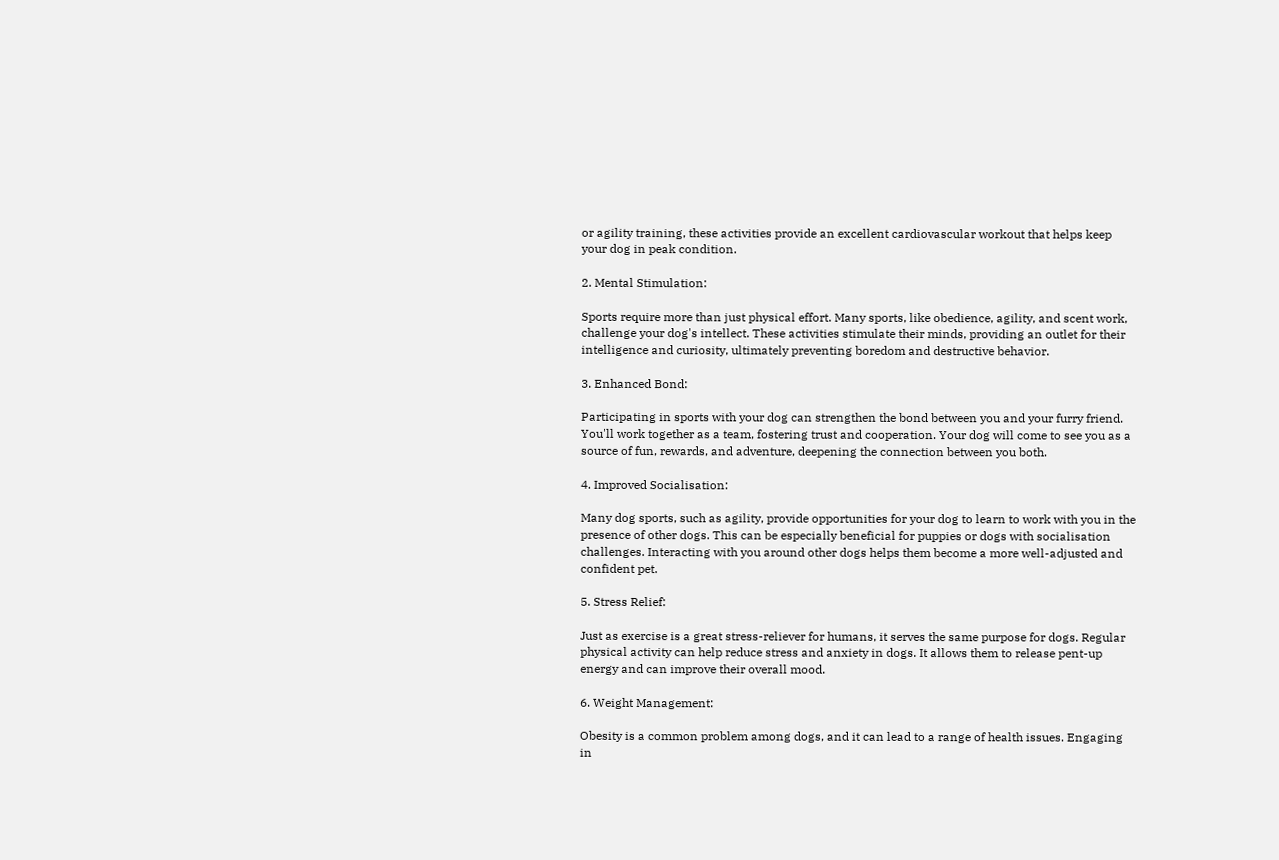or agility training, these activities provide an excellent cardiovascular workout that helps keep your dog in peak condition.

2. Mental Stimulation:

Sports require more than just physical effort. Many sports, like obedience, agility, and scent work, challenge your dog's intellect. These activities stimulate their minds, providing an outlet for their intelligence and curiosity, ultimately preventing boredom and destructive behavior.

3. Enhanced Bond:

Participating in sports with your dog can strengthen the bond between you and your furry friend. You'll work together as a team, fostering trust and cooperation. Your dog will come to see you as a source of fun, rewards, and adventure, deepening the connection between you both.

4. Improved Socialisation:

Many dog sports, such as agility, provide opportunities for your dog to learn to work with you in the presence of other dogs. This can be especially beneficial for puppies or dogs with socialisation challenges. Interacting with you around other dogs helps them become a more well-adjusted and confident pet.

5. Stress Relief:

Just as exercise is a great stress-reliever for humans, it serves the same purpose for dogs. Regular physical activity can help reduce stress and anxiety in dogs. It allows them to release pent-up energy and can improve their overall mood.

6. Weight Management:

Obesity is a common problem among dogs, and it can lead to a range of health issues. Engaging in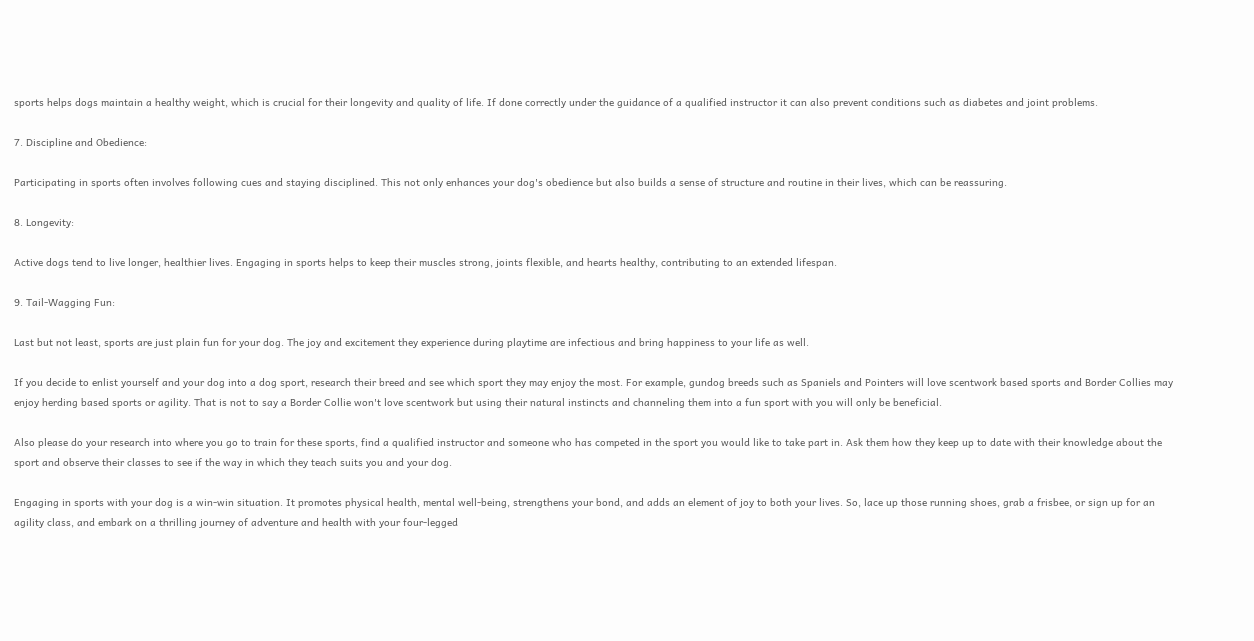sports helps dogs maintain a healthy weight, which is crucial for their longevity and quality of life. If done correctly under the guidance of a qualified instructor it can also prevent conditions such as diabetes and joint problems.

7. Discipline and Obedience:

Participating in sports often involves following cues and staying disciplined. This not only enhances your dog's obedience but also builds a sense of structure and routine in their lives, which can be reassuring.

8. Longevity:

Active dogs tend to live longer, healthier lives. Engaging in sports helps to keep their muscles strong, joints flexible, and hearts healthy, contributing to an extended lifespan.

9. Tail-Wagging Fun:

Last but not least, sports are just plain fun for your dog. The joy and excitement they experience during playtime are infectious and bring happiness to your life as well.

If you decide to enlist yourself and your dog into a dog sport, research their breed and see which sport they may enjoy the most. For example, gundog breeds such as Spaniels and Pointers will love scentwork based sports and Border Collies may enjoy herding based sports or agility. That is not to say a Border Collie won't love scentwork but using their natural instincts and channeling them into a fun sport with you will only be beneficial.

Also please do your research into where you go to train for these sports, find a qualified instructor and someone who has competed in the sport you would like to take part in. Ask them how they keep up to date with their knowledge about the sport and observe their classes to see if the way in which they teach suits you and your dog.

Engaging in sports with your dog is a win-win situation. It promotes physical health, mental well-being, strengthens your bond, and adds an element of joy to both your lives. So, lace up those running shoes, grab a frisbee, or sign up for an agility class, and embark on a thrilling journey of adventure and health with your four-legged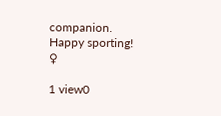companion. Happy sporting! ♀

1 view0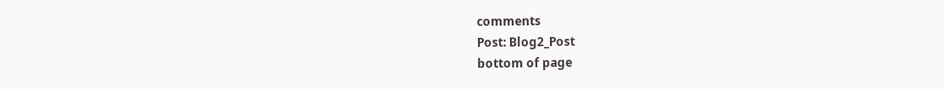comments
Post: Blog2_Post
bottom of page